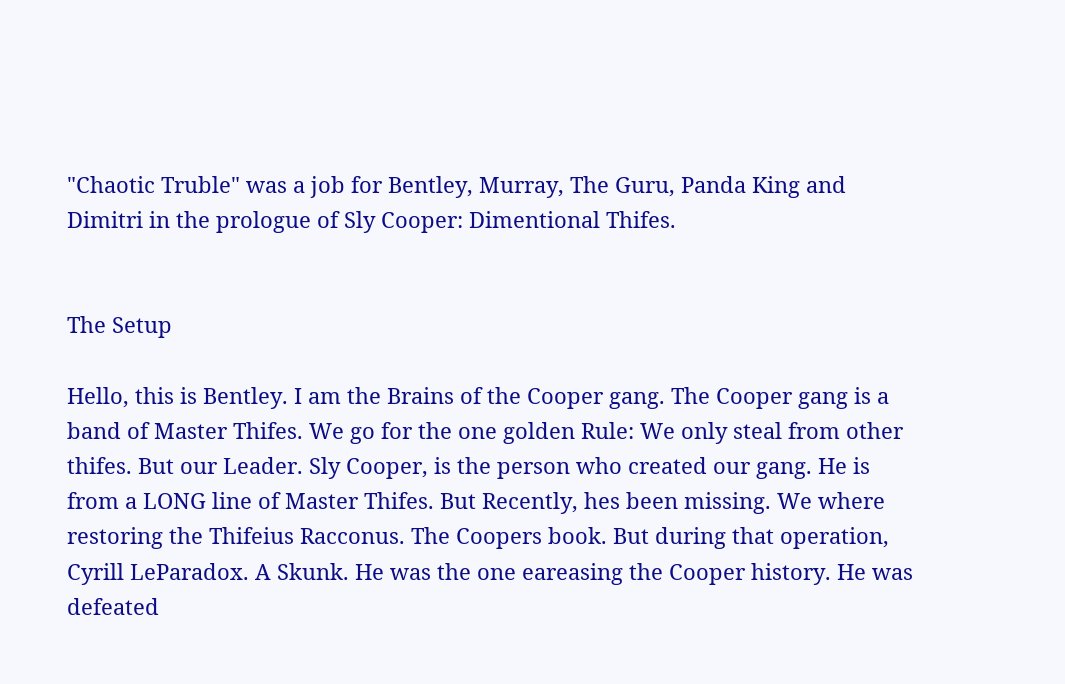"Chaotic Truble" was a job for Bentley, Murray, The Guru, Panda King and Dimitri in the prologue of Sly Cooper: Dimentional Thifes.


The Setup

Hello, this is Bentley. I am the Brains of the Cooper gang. The Cooper gang is a band of Master Thifes. We go for the one golden Rule: We only steal from other thifes. But our Leader. Sly Cooper, is the person who created our gang. He is from a LONG line of Master Thifes. But Recently, hes been missing. We where restoring the Thifeius Racconus. The Coopers book. But during that operation, Cyrill LeParadox. A Skunk. He was the one eareasing the Cooper history. He was defeated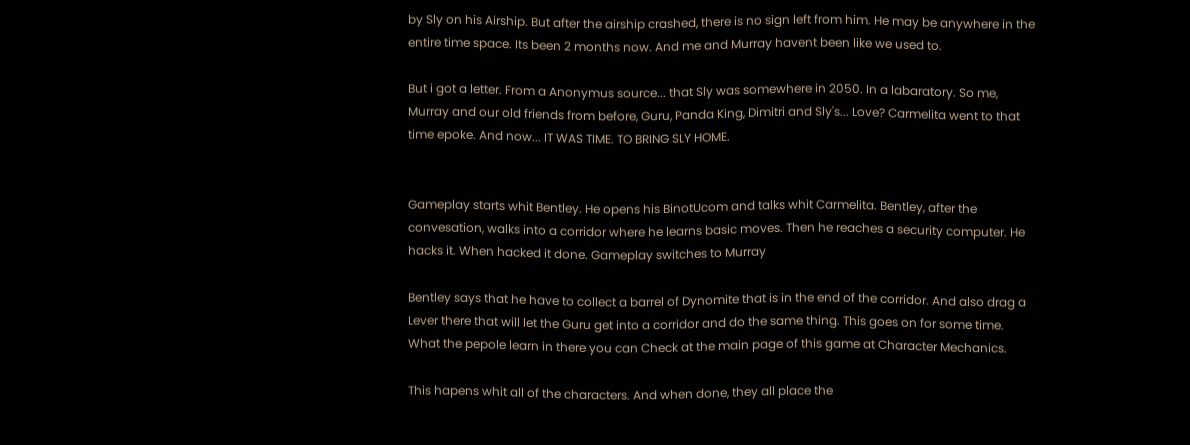by Sly on his Airship. But after the airship crashed, there is no sign left from him. He may be anywhere in the entire time space. Its been 2 months now. And me and Murray havent been like we used to.

But i got a letter. From a Anonymus source... that Sly was somewhere in 2050. In a labaratory. So me, Murray and our old friends from before, Guru, Panda King, Dimitri and Sly's... Love? Carmelita went to that time epoke. And now... IT WAS TIME. TO BRING SLY HOME.


Gameplay starts whit Bentley. He opens his BinotUcom and talks whit Carmelita. Bentley, after the convesation, walks into a corridor where he learns basic moves. Then he reaches a security computer. He hacks it. When hacked it done. Gameplay switches to Murray

Bentley says that he have to collect a barrel of Dynomite that is in the end of the corridor. And also drag a Lever there that will let the Guru get into a corridor and do the same thing. This goes on for some time. What the pepole learn in there you can Check at the main page of this game at Character Mechanics.

This hapens whit all of the characters. And when done, they all place the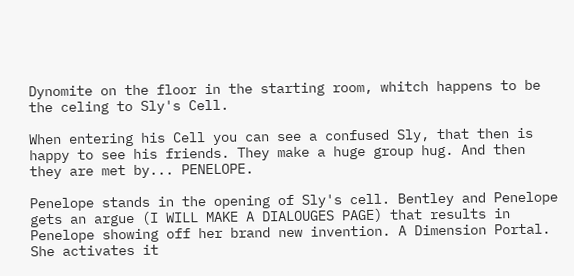Dynomite on the floor in the starting room, whitch happens to be the celing to Sly's Cell.

When entering his Cell you can see a confused Sly, that then is happy to see his friends. They make a huge group hug. And then they are met by... PENELOPE.

Penelope stands in the opening of Sly's cell. Bentley and Penelope gets an argue (I WILL MAKE A DIALOUGES PAGE) that results in Penelope showing off her brand new invention. A Dimension Portal. She activates it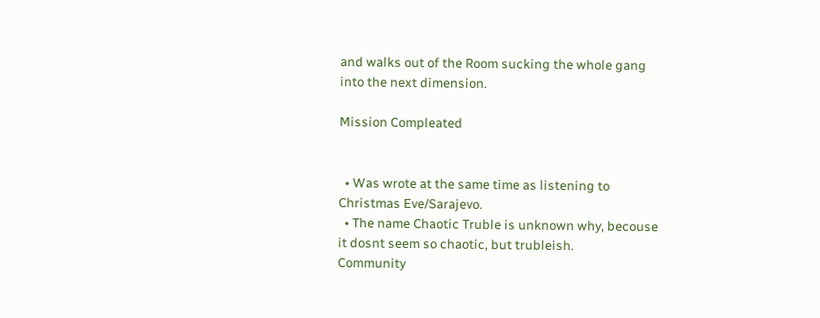and walks out of the Room sucking the whole gang into the next dimension.

Mission Compleated


  • Was wrote at the same time as listening to Christmas Eve/Sarajevo.
  • The name Chaotic Truble is unknown why, becouse it dosnt seem so chaotic, but trubleish.
Community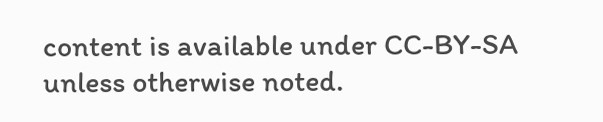content is available under CC-BY-SA unless otherwise noted.